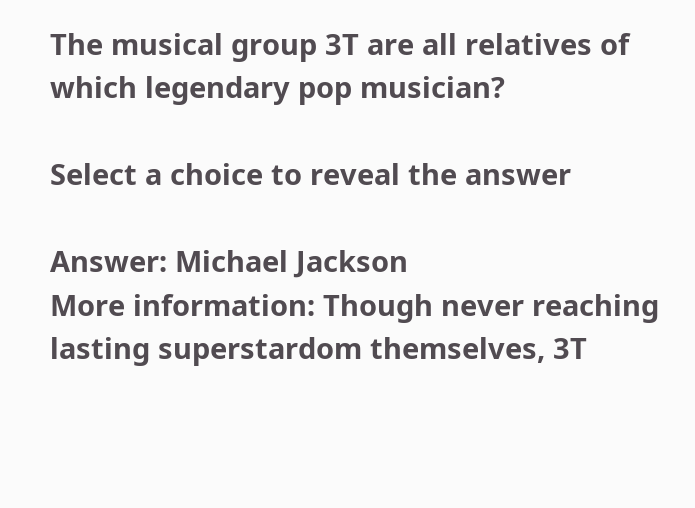The musical group 3T are all relatives of which legendary pop musician?

Select a choice to reveal the answer

Answer: Michael Jackson
More information: Though never reaching lasting superstardom themselves, 3T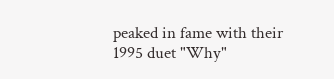peaked in fame with their 1995 duet "Why"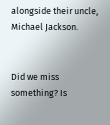alongside their uncle, Michael Jackson.


Did we miss something? Is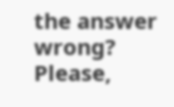the answer wrong? Please,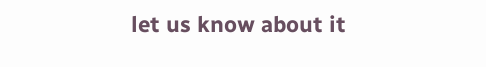let us know about it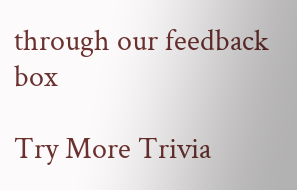through our feedback box

Try More Trivia